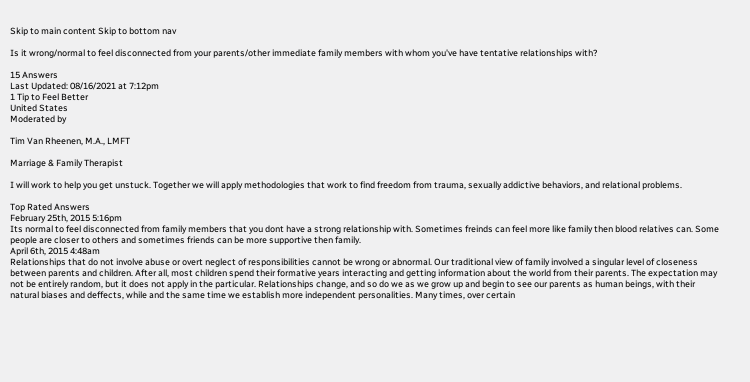Skip to main content Skip to bottom nav

Is it wrong/normal to feel disconnected from your parents/other immediate family members with whom you've have tentative relationships with?

15 Answers
Last Updated: 08/16/2021 at 7:12pm
1 Tip to Feel Better
United States
Moderated by

Tim Van Rheenen, M.A., LMFT

Marriage & Family Therapist

I will work to help you get unstuck. Together we will apply methodologies that work to find freedom from trauma, sexually addictive behaviors, and relational problems.

Top Rated Answers
February 25th, 2015 5:16pm
Its normal to feel disconnected from family members that you dont have a strong relationship with. Sometimes freinds can feel more like family then blood relatives can. Some people are closer to others and sometimes friends can be more supportive then family.
April 6th, 2015 4:48am
Relationships that do not involve abuse or overt neglect of responsibilities cannot be wrong or abnormal. Our traditional view of family involved a singular level of closeness between parents and children. After all, most children spend their formative years interacting and getting information about the world from their parents. The expectation may not be entirely random, but it does not apply in the particular. Relationships change, and so do we as we grow up and begin to see our parents as human beings, with their natural biases and deffects, while and the same time we establish more independent personalities. Many times, over certain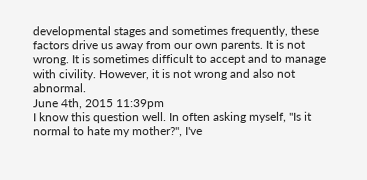developmental stages and sometimes frequently, these factors drive us away from our own parents. It is not wrong. It is sometimes difficult to accept and to manage with civility. However, it is not wrong and also not abnormal.
June 4th, 2015 11:39pm
I know this question well. In often asking myself, "Is it normal to hate my mother?", I've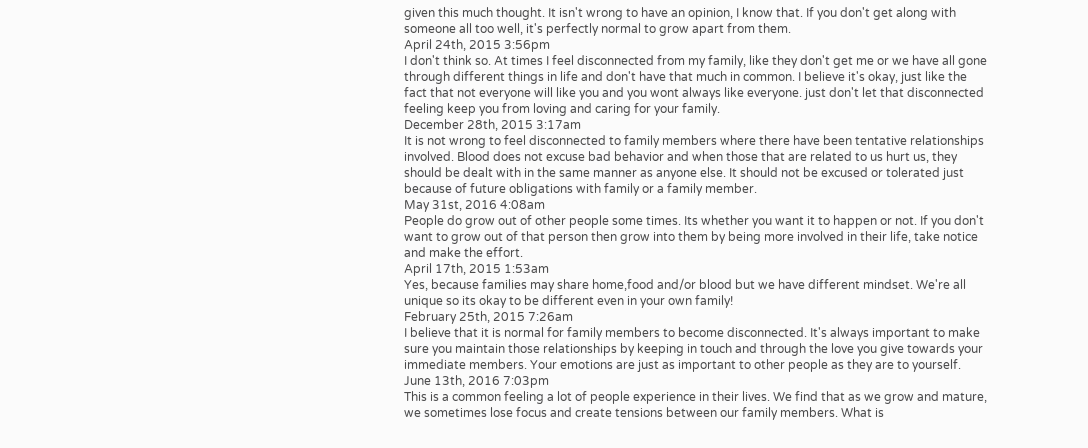given this much thought. It isn't wrong to have an opinion, I know that. If you don't get along with someone all too well, it's perfectly normal to grow apart from them.
April 24th, 2015 3:56pm
I don't think so. At times I feel disconnected from my family, like they don't get me or we have all gone through different things in life and don't have that much in common. I believe it's okay, just like the fact that not everyone will like you and you wont always like everyone. just don't let that disconnected feeling keep you from loving and caring for your family.
December 28th, 2015 3:17am
It is not wrong to feel disconnected to family members where there have been tentative relationships involved. Blood does not excuse bad behavior and when those that are related to us hurt us, they should be dealt with in the same manner as anyone else. It should not be excused or tolerated just because of future obligations with family or a family member.
May 31st, 2016 4:08am
People do grow out of other people some times. Its whether you want it to happen or not. If you don't want to grow out of that person then grow into them by being more involved in their life, take notice and make the effort.
April 17th, 2015 1:53am
Yes, because families may share home,food and/or blood but we have different mindset. We're all unique so its okay to be different even in your own family!
February 25th, 2015 7:26am
I believe that it is normal for family members to become disconnected. It's always important to make sure you maintain those relationships by keeping in touch and through the love you give towards your immediate members. Your emotions are just as important to other people as they are to yourself.
June 13th, 2016 7:03pm
This is a common feeling a lot of people experience in their lives. We find that as we grow and mature, we sometimes lose focus and create tensions between our family members. What is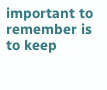important to remember is to keep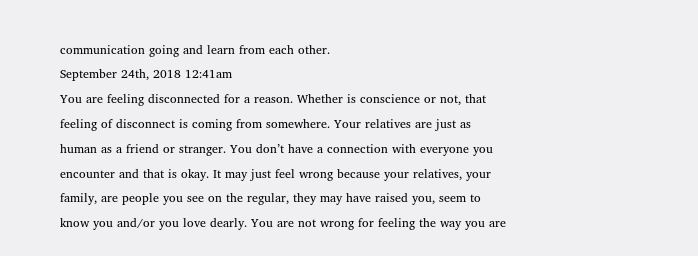communication going and learn from each other.
September 24th, 2018 12:41am
You are feeling disconnected for a reason. Whether is conscience or not, that feeling of disconnect is coming from somewhere. Your relatives are just as human as a friend or stranger. You don’t have a connection with everyone you encounter and that is okay. It may just feel wrong because your relatives, your family, are people you see on the regular, they may have raised you, seem to know you and/or you love dearly. You are not wrong for feeling the way you are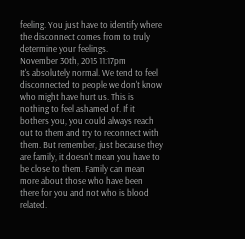feeling. You just have to identify where the disconnect comes from to truly determine your feelings.
November 30th, 2015 11:17pm
It's absolutely normal. We tend to feel disconnected to people we don't know who might have hurt us. This is nothing to feel ashamed of. If it bothers you, you could always reach out to them and try to reconnect with them. But remember, just because they are family, it doesn't mean you have to be close to them. Family can mean more about those who have been there for you and not who is blood related.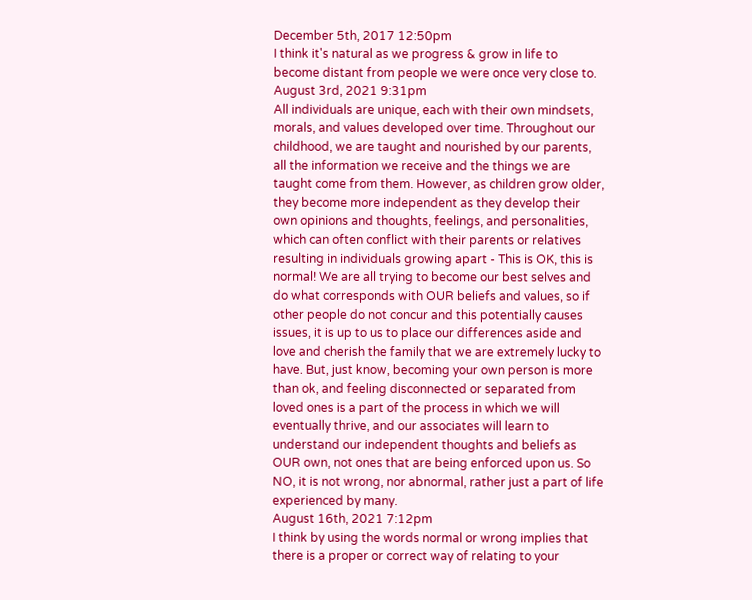December 5th, 2017 12:50pm
I think it's natural as we progress & grow in life to become distant from people we were once very close to.
August 3rd, 2021 9:31pm
All individuals are unique, each with their own mindsets, morals, and values developed over time. Throughout our childhood, we are taught and nourished by our parents, all the information we receive and the things we are taught come from them. However, as children grow older, they become more independent as they develop their own opinions and thoughts, feelings, and personalities, which can often conflict with their parents or relatives resulting in individuals growing apart - This is OK, this is normal! We are all trying to become our best selves and do what corresponds with OUR beliefs and values, so if other people do not concur and this potentially causes issues, it is up to us to place our differences aside and love and cherish the family that we are extremely lucky to have. But, just know, becoming your own person is more than ok, and feeling disconnected or separated from loved ones is a part of the process in which we will eventually thrive, and our associates will learn to understand our independent thoughts and beliefs as OUR own, not ones that are being enforced upon us. So NO, it is not wrong, nor abnormal, rather just a part of life experienced by many.
August 16th, 2021 7:12pm
I think by using the words normal or wrong implies that there is a proper or correct way of relating to your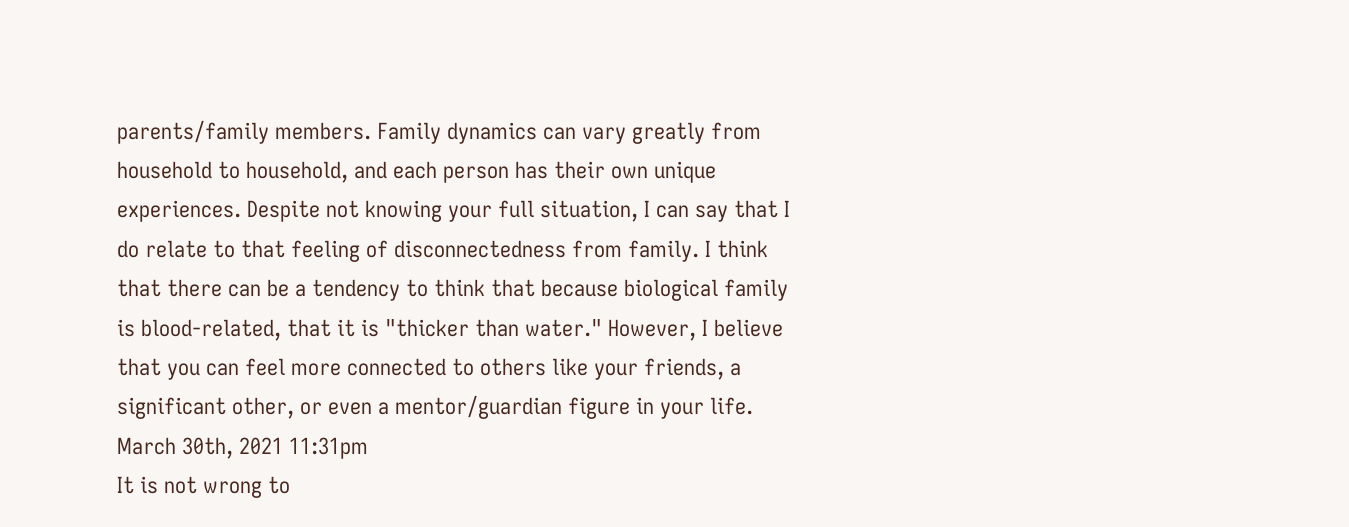parents/family members. Family dynamics can vary greatly from household to household, and each person has their own unique experiences. Despite not knowing your full situation, I can say that I do relate to that feeling of disconnectedness from family. I think that there can be a tendency to think that because biological family is blood-related, that it is "thicker than water." However, I believe that you can feel more connected to others like your friends, a significant other, or even a mentor/guardian figure in your life.
March 30th, 2021 11:31pm
It is not wrong to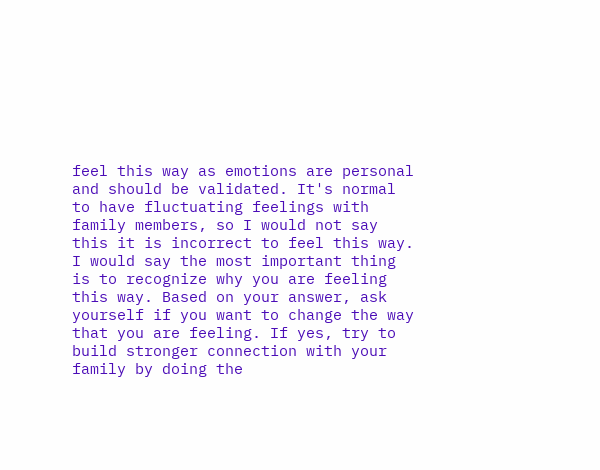feel this way as emotions are personal and should be validated. It's normal to have fluctuating feelings with family members, so I would not say this it is incorrect to feel this way. I would say the most important thing is to recognize why you are feeling this way. Based on your answer, ask yourself if you want to change the way that you are feeling. If yes, try to build stronger connection with your family by doing the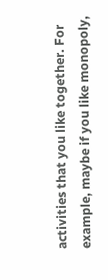activities that you like together. For example, maybe if you like monopoly,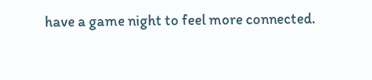have a game night to feel more connected.